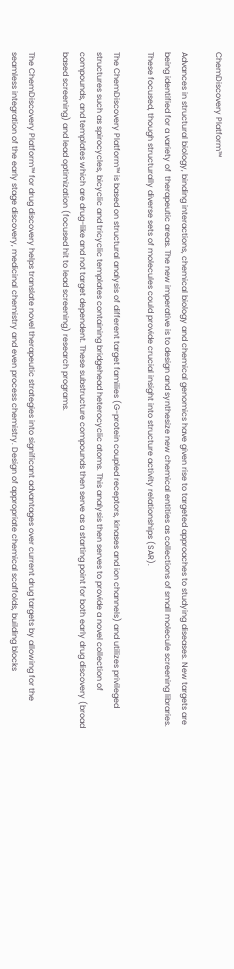ChemDiscovery Platform™

Advances in structural biology, binding interactions, chemical biology and chemical genomics have given rise to targeted approaches to studying diseases. New targets are being identified for a variety of  therapeutic areas. The new imperative is to design and synthesize new chemical entities as collections of small molecule screening libraries. These focused, though structurally diverse sets of molecules could provide crucial insight into structure activity relationships (SAR).

The ChemDiscovery Platform™ is based on structural analysis of different target families (G-protein coupled receptors, kinases and ion channels) and utilizes privileged structures such as spirocycles, bicyclic and tricyclic templates containing bridgehead heterocyclic atoms. This analysis then serves to provide a novel collection of compounds, and templates which are drug-like and not target dependent. These substructure compounds then serve as a starting point for both early drug discovery (broad based screening) and lead optimization (focused hit to lead screening) research programs.

The ChemDiscovery Platform™ for drug discovery helps translate novel therapeutic strategies into significant advantages over current drug targets by allowing for the seamless integration of the early stage discovery, medicinal chemistry and even process chemistry. Design of appropriate chemical scaffolds, building blocks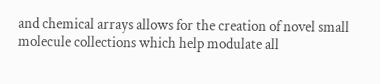and chemical arrays allows for the creation of novel small molecule collections which help modulate all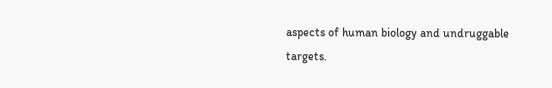aspects of human biology and undruggable targets.